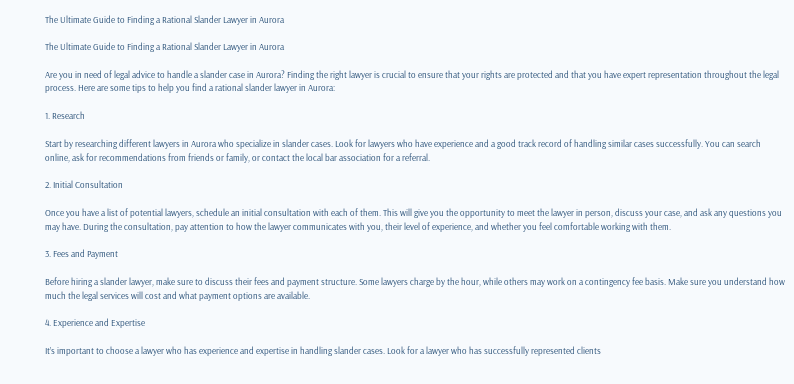The Ultimate Guide to Finding a Rational Slander Lawyer in Aurora

The Ultimate Guide to Finding a Rational Slander Lawyer in Aurora

Are you in need of legal advice to handle a slander case in Aurora? Finding the right lawyer is crucial to ensure that your rights are protected and that you have expert representation throughout the legal process. Here are some tips to help you find a rational slander lawyer in Aurora:

1. Research

Start by researching different lawyers in Aurora who specialize in slander cases. Look for lawyers who have experience and a good track record of handling similar cases successfully. You can search online, ask for recommendations from friends or family, or contact the local bar association for a referral.

2. Initial Consultation

Once you have a list of potential lawyers, schedule an initial consultation with each of them. This will give you the opportunity to meet the lawyer in person, discuss your case, and ask any questions you may have. During the consultation, pay attention to how the lawyer communicates with you, their level of experience, and whether you feel comfortable working with them.

3. Fees and Payment

Before hiring a slander lawyer, make sure to discuss their fees and payment structure. Some lawyers charge by the hour, while others may work on a contingency fee basis. Make sure you understand how much the legal services will cost and what payment options are available.

4. Experience and Expertise

It’s important to choose a lawyer who has experience and expertise in handling slander cases. Look for a lawyer who has successfully represented clients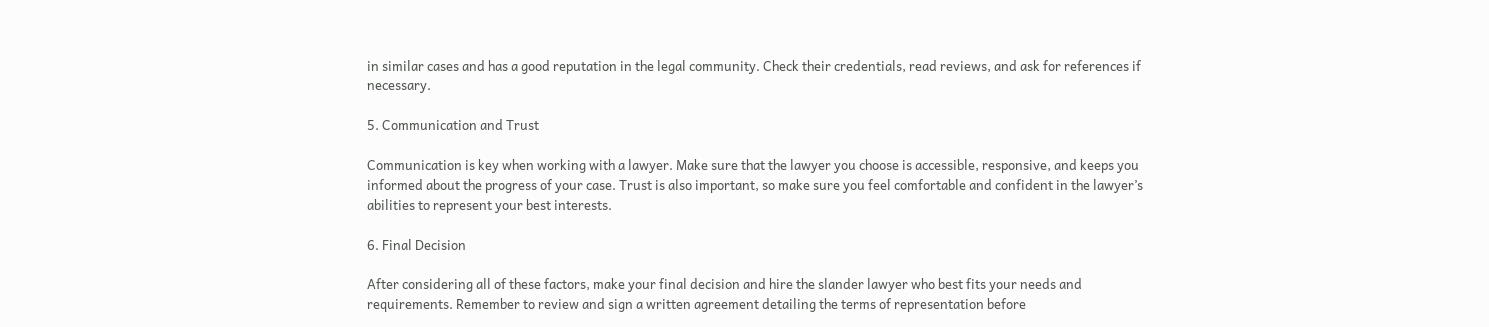in similar cases and has a good reputation in the legal community. Check their credentials, read reviews, and ask for references if necessary.

5. Communication and Trust

Communication is key when working with a lawyer. Make sure that the lawyer you choose is accessible, responsive, and keeps you informed about the progress of your case. Trust is also important, so make sure you feel comfortable and confident in the lawyer’s abilities to represent your best interests.

6. Final Decision

After considering all of these factors, make your final decision and hire the slander lawyer who best fits your needs and requirements. Remember to review and sign a written agreement detailing the terms of representation before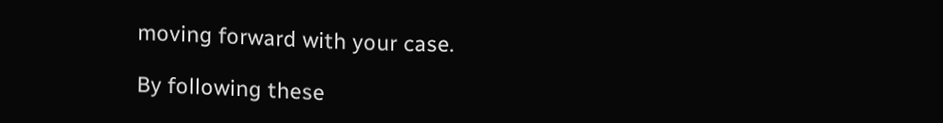moving forward with your case.

By following these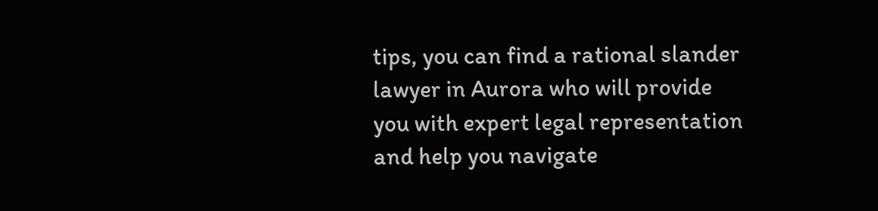tips, you can find a rational slander lawyer in Aurora who will provide you with expert legal representation and help you navigate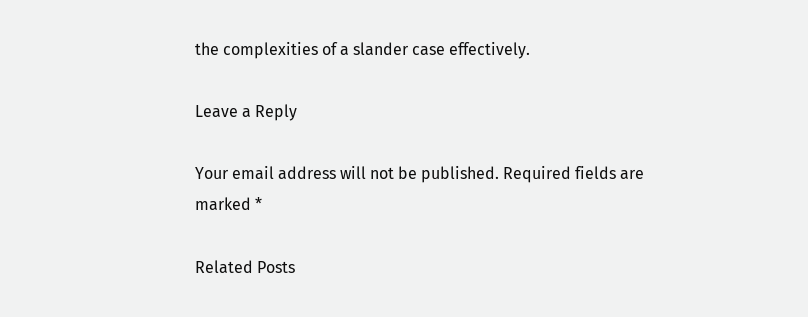the complexities of a slander case effectively.

Leave a Reply

Your email address will not be published. Required fields are marked *

Related Posts